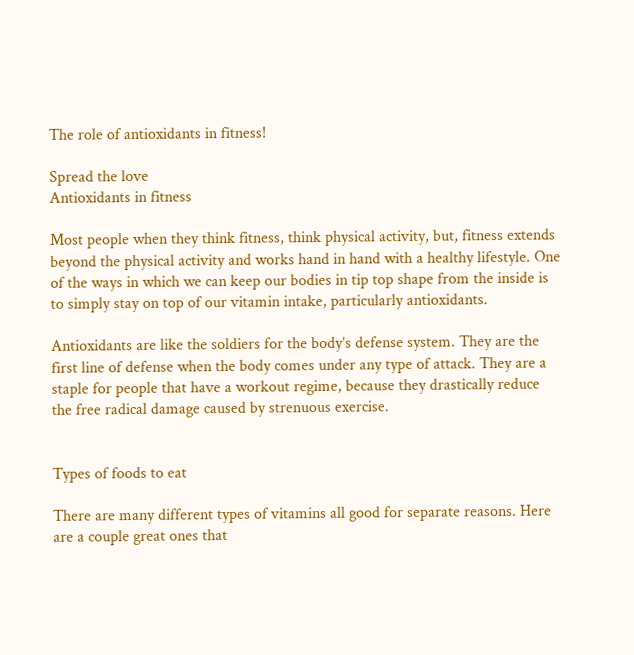The role of antioxidants in fitness!

Spread the love
Antioxidants in fitness

Most people when they think fitness, think physical activity, but, fitness extends beyond the physical activity and works hand in hand with a healthy lifestyle. One of the ways in which we can keep our bodies in tip top shape from the inside is to simply stay on top of our vitamin intake, particularly antioxidants.

Antioxidants are like the soldiers for the body’s defense system. They are the first line of defense when the body comes under any type of attack. They are a staple for people that have a workout regime, because they drastically reduce the free radical damage caused by strenuous exercise.


Types of foods to eat

There are many different types of vitamins all good for separate reasons. Here are a couple great ones that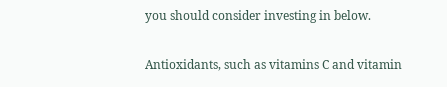you should consider investing in below.

Antioxidants, such as vitamins C and vitamin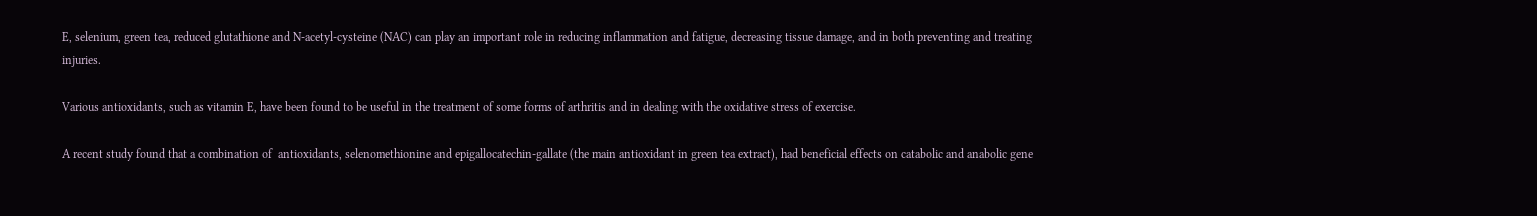E, selenium, green tea, reduced glutathione and N-acetyl-cysteine (NAC) can play an important role in reducing inflammation and fatigue, decreasing tissue damage, and in both preventing and treating injuries.

Various antioxidants, such as vitamin E, have been found to be useful in the treatment of some forms of arthritis and in dealing with the oxidative stress of exercise.

A recent study found that a combination of  antioxidants, selenomethionine and epigallocatechin-gallate (the main antioxidant in green tea extract), had beneficial effects on catabolic and anabolic gene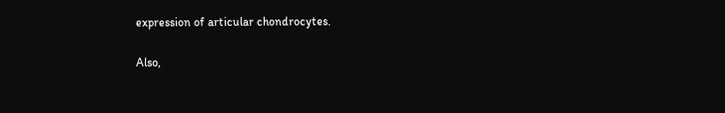expression of articular chondrocytes.

Also,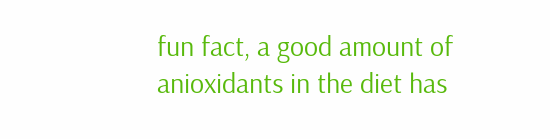fun fact, a good amount of anioxidants in the diet has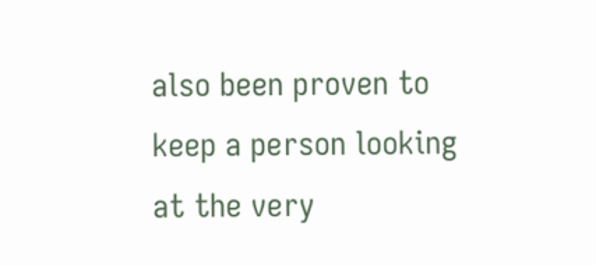also been proven to keep a person looking at the very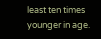least ten times younger in age.